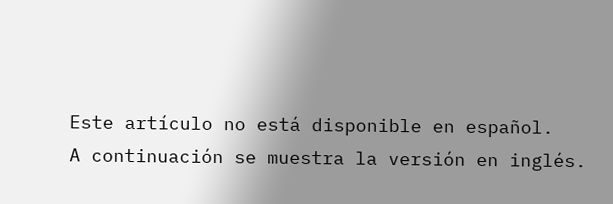Este artículo no está disponible en español.
A continuación se muestra la versión en inglés.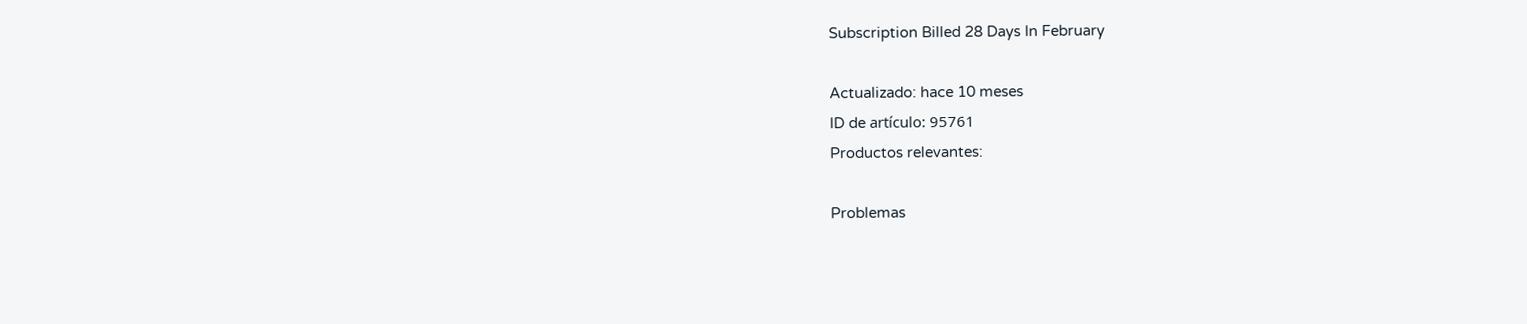Subscription Billed 28 Days In February

Actualizado: hace 10 meses
ID de artículo: 95761
Productos relevantes:

Problemas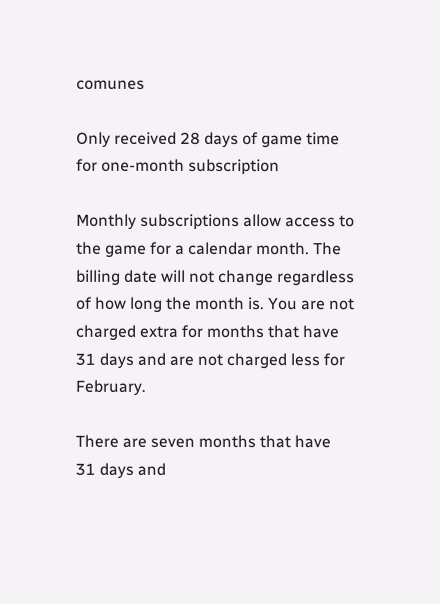comunes

Only received 28 days of game time for one-month subscription

Monthly subscriptions allow access to the game for a calendar month. The billing date will not change regardless of how long the month is. You are not charged extra for months that have 31 days and are not charged less for February.

There are seven months that have 31 days and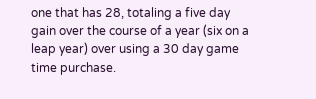one that has 28, totaling a five day gain over the course of a year (six on a leap year) over using a 30 day game time purchase.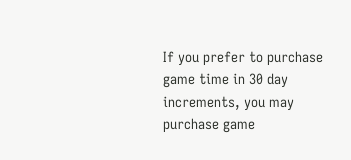If you prefer to purchase game time in 30 day increments, you may purchase game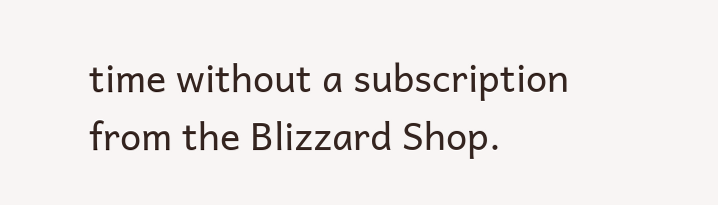time without a subscription from the Blizzard Shop.